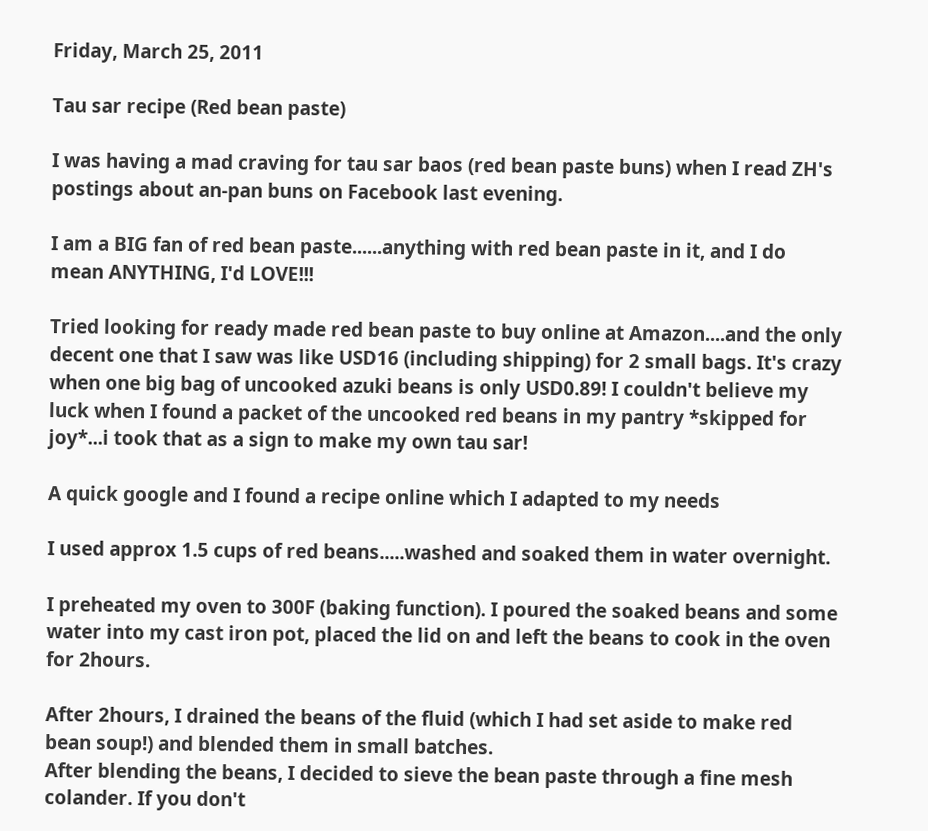Friday, March 25, 2011

Tau sar recipe (Red bean paste)

I was having a mad craving for tau sar baos (red bean paste buns) when I read ZH's postings about an-pan buns on Facebook last evening.

I am a BIG fan of red bean paste......anything with red bean paste in it, and I do mean ANYTHING, I'd LOVE!!!

Tried looking for ready made red bean paste to buy online at Amazon....and the only decent one that I saw was like USD16 (including shipping) for 2 small bags. It's crazy when one big bag of uncooked azuki beans is only USD0.89! I couldn't believe my luck when I found a packet of the uncooked red beans in my pantry *skipped for joy*...i took that as a sign to make my own tau sar!

A quick google and I found a recipe online which I adapted to my needs

I used approx 1.5 cups of red beans.....washed and soaked them in water overnight.

I preheated my oven to 300F (baking function). I poured the soaked beans and some water into my cast iron pot, placed the lid on and left the beans to cook in the oven for 2hours.

After 2hours, I drained the beans of the fluid (which I had set aside to make red bean soup!) and blended them in small batches.
After blending the beans, I decided to sieve the bean paste through a fine mesh colander. If you don't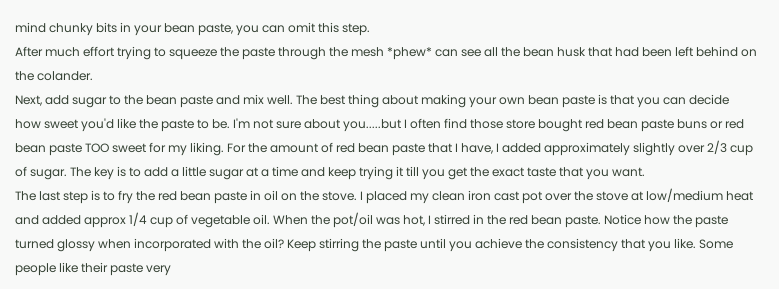mind chunky bits in your bean paste, you can omit this step.
After much effort trying to squeeze the paste through the mesh *phew* can see all the bean husk that had been left behind on the colander.
Next, add sugar to the bean paste and mix well. The best thing about making your own bean paste is that you can decide how sweet you'd like the paste to be. I'm not sure about you.....but I often find those store bought red bean paste buns or red bean paste TOO sweet for my liking. For the amount of red bean paste that I have, I added approximately slightly over 2/3 cup of sugar. The key is to add a little sugar at a time and keep trying it till you get the exact taste that you want.
The last step is to fry the red bean paste in oil on the stove. I placed my clean iron cast pot over the stove at low/medium heat and added approx 1/4 cup of vegetable oil. When the pot/oil was hot, I stirred in the red bean paste. Notice how the paste turned glossy when incorporated with the oil? Keep stirring the paste until you achieve the consistency that you like. Some people like their paste very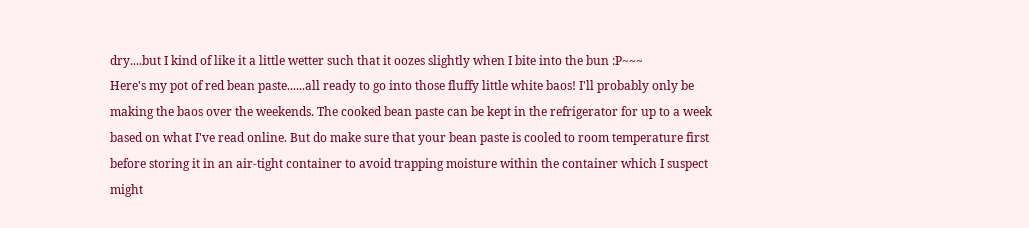dry....but I kind of like it a little wetter such that it oozes slightly when I bite into the bun :P~~~
Here's my pot of red bean paste......all ready to go into those fluffy little white baos! I'll probably only be making the baos over the weekends. The cooked bean paste can be kept in the refrigerator for up to a week based on what I've read online. But do make sure that your bean paste is cooled to room temperature first before storing it in an air-tight container to avoid trapping moisture within the container which I suspect might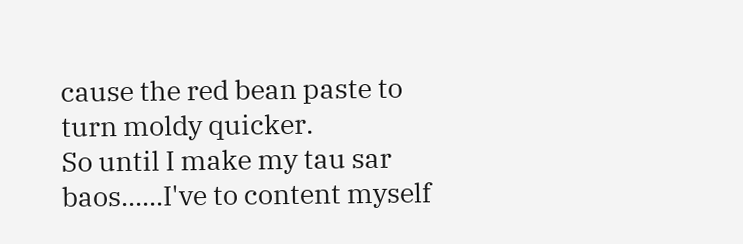cause the red bean paste to turn moldy quicker.
So until I make my tau sar baos......I've to content myself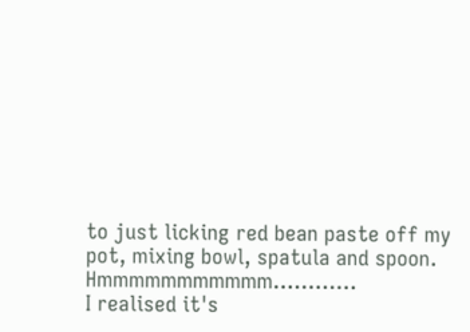to just licking red bean paste off my pot, mixing bowl, spatula and spoon. Hmmmmmmmmmmm............
I realised it's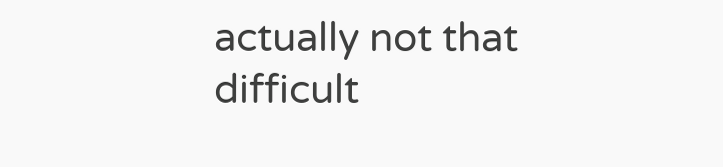actually not that difficult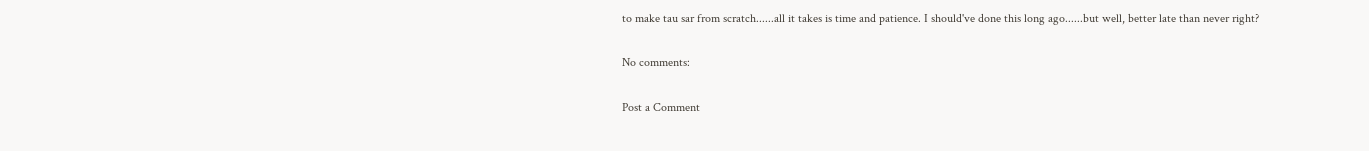to make tau sar from scratch......all it takes is time and patience. I should've done this long ago......but well, better late than never right?

No comments:

Post a Comment